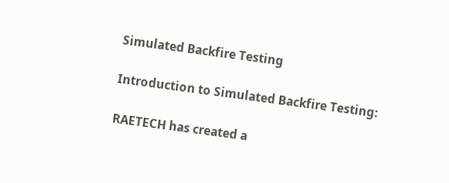Simulated Backfire Testing

Introduction to Simulated Backfire Testing:

RAETECH has created a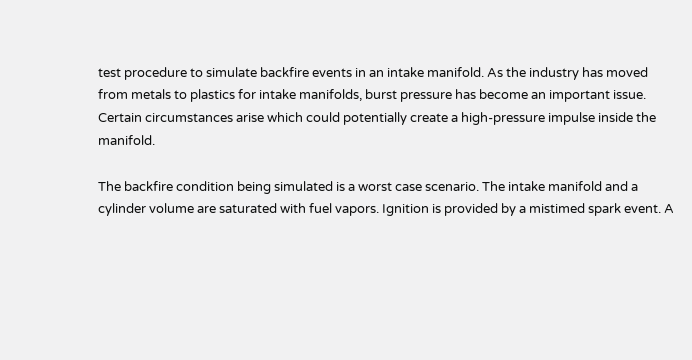test procedure to simulate backfire events in an intake manifold. As the industry has moved from metals to plastics for intake manifolds, burst pressure has become an important issue. Certain circumstances arise which could potentially create a high-pressure impulse inside the manifold.

The backfire condition being simulated is a worst case scenario. The intake manifold and a cylinder volume are saturated with fuel vapors. Ignition is provided by a mistimed spark event. A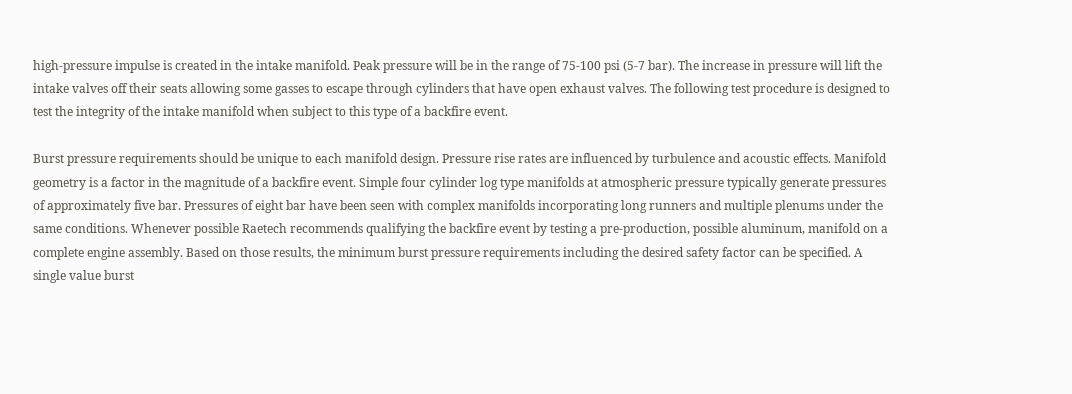high-pressure impulse is created in the intake manifold. Peak pressure will be in the range of 75-100 psi (5-7 bar). The increase in pressure will lift the intake valves off their seats allowing some gasses to escape through cylinders that have open exhaust valves. The following test procedure is designed to test the integrity of the intake manifold when subject to this type of a backfire event.

Burst pressure requirements should be unique to each manifold design. Pressure rise rates are influenced by turbulence and acoustic effects. Manifold geometry is a factor in the magnitude of a backfire event. Simple four cylinder log type manifolds at atmospheric pressure typically generate pressures of approximately five bar. Pressures of eight bar have been seen with complex manifolds incorporating long runners and multiple plenums under the same conditions. Whenever possible Raetech recommends qualifying the backfire event by testing a pre-production, possible aluminum, manifold on a complete engine assembly. Based on those results, the minimum burst pressure requirements including the desired safety factor can be specified. A single value burst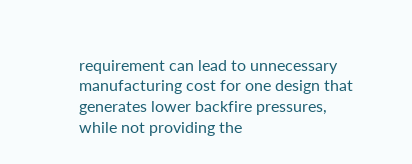requirement can lead to unnecessary manufacturing cost for one design that generates lower backfire pressures, while not providing the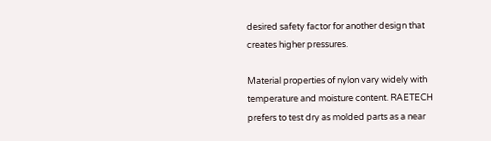desired safety factor for another design that creates higher pressures.

Material properties of nylon vary widely with temperature and moisture content. RAETECH prefers to test dry as molded parts as a near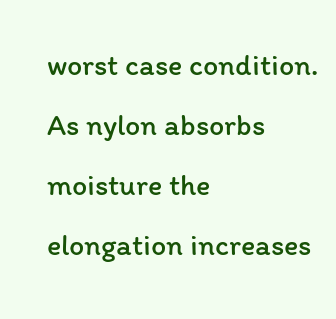worst case condition. As nylon absorbs moisture the elongation increases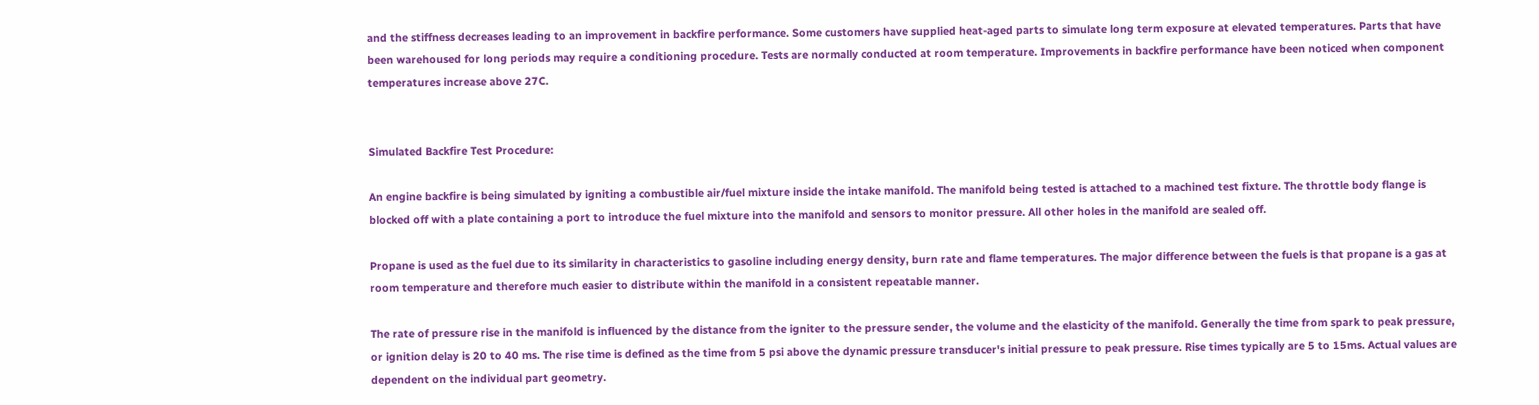and the stiffness decreases leading to an improvement in backfire performance. Some customers have supplied heat-aged parts to simulate long term exposure at elevated temperatures. Parts that have been warehoused for long periods may require a conditioning procedure. Tests are normally conducted at room temperature. Improvements in backfire performance have been noticed when component temperatures increase above 27C.


Simulated Backfire Test Procedure:

An engine backfire is being simulated by igniting a combustible air/fuel mixture inside the intake manifold. The manifold being tested is attached to a machined test fixture. The throttle body flange is blocked off with a plate containing a port to introduce the fuel mixture into the manifold and sensors to monitor pressure. All other holes in the manifold are sealed off.

Propane is used as the fuel due to its similarity in characteristics to gasoline including energy density, burn rate and flame temperatures. The major difference between the fuels is that propane is a gas at room temperature and therefore much easier to distribute within the manifold in a consistent repeatable manner.

The rate of pressure rise in the manifold is influenced by the distance from the igniter to the pressure sender, the volume and the elasticity of the manifold. Generally the time from spark to peak pressure, or ignition delay is 20 to 40 ms. The rise time is defined as the time from 5 psi above the dynamic pressure transducer's initial pressure to peak pressure. Rise times typically are 5 to 15ms. Actual values are dependent on the individual part geometry.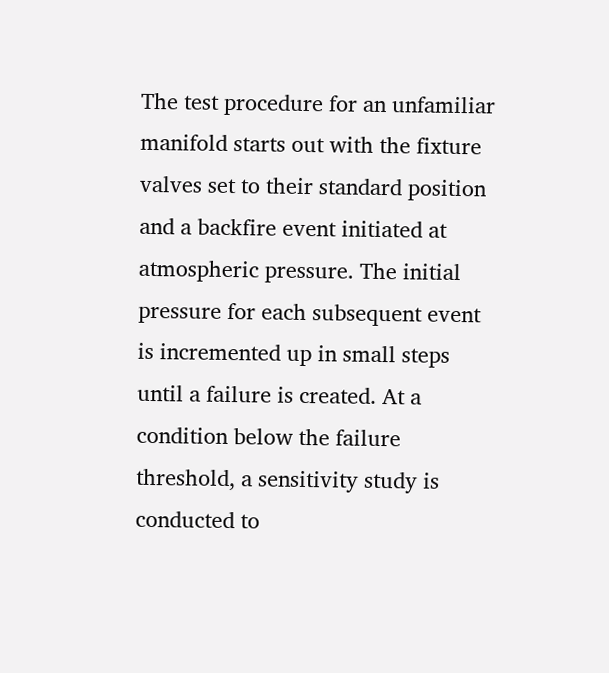The test procedure for an unfamiliar manifold starts out with the fixture valves set to their standard position and a backfire event initiated at atmospheric pressure. The initial pressure for each subsequent event is incremented up in small steps until a failure is created. At a condition below the failure threshold, a sensitivity study is conducted to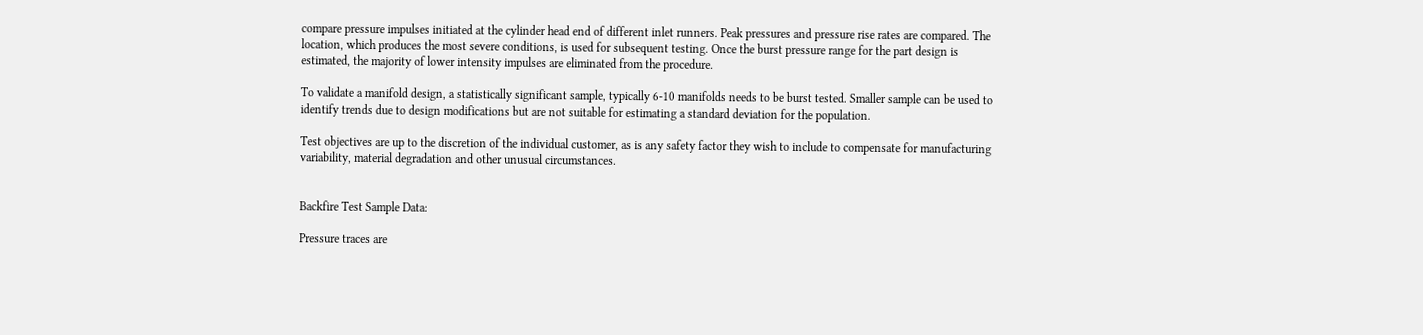compare pressure impulses initiated at the cylinder head end of different inlet runners. Peak pressures and pressure rise rates are compared. The location, which produces the most severe conditions, is used for subsequent testing. Once the burst pressure range for the part design is estimated, the majority of lower intensity impulses are eliminated from the procedure.

To validate a manifold design, a statistically significant sample, typically 6-10 manifolds needs to be burst tested. Smaller sample can be used to identify trends due to design modifications but are not suitable for estimating a standard deviation for the population.

Test objectives are up to the discretion of the individual customer, as is any safety factor they wish to include to compensate for manufacturing variability, material degradation and other unusual circumstances.


Backfire Test Sample Data:

Pressure traces are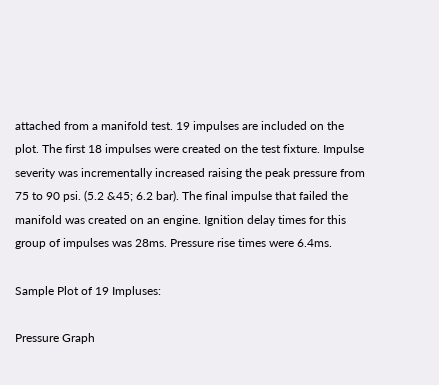attached from a manifold test. 19 impulses are included on the plot. The first 18 impulses were created on the test fixture. Impulse severity was incrementally increased raising the peak pressure from 75 to 90 psi. (5.2 &45; 6.2 bar). The final impulse that failed the manifold was created on an engine. Ignition delay times for this group of impulses was 28ms. Pressure rise times were 6.4ms.

Sample Plot of 19 Impluses:

Pressure Graph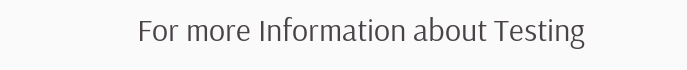For more Information about Testing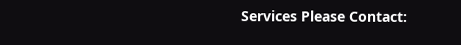Services Please Contact: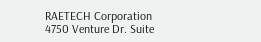RAETECH Corporation
4750 Venture Dr. Suite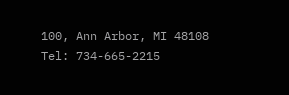100, Ann Arbor, MI 48108
Tel: 734-665-2215